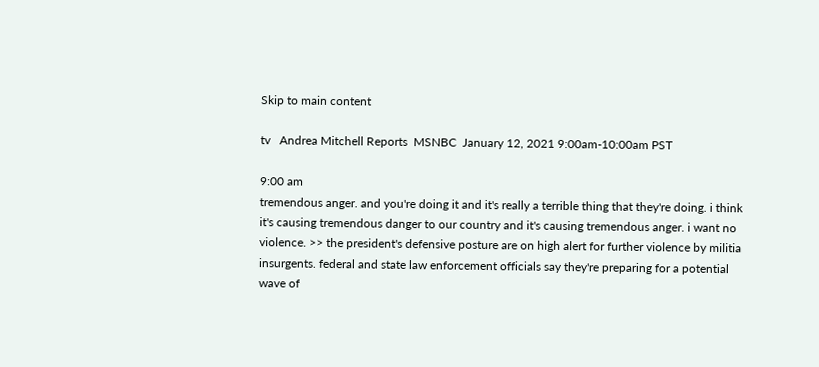Skip to main content

tv   Andrea Mitchell Reports  MSNBC  January 12, 2021 9:00am-10:00am PST

9:00 am
tremendous anger. and you're doing it and it's really a terrible thing that they're doing. i think it's causing tremendous danger to our country and it's causing tremendous anger. i want no violence. >> the president's defensive posture are on high alert for further violence by militia insurgents. federal and state law enforcement officials say they're preparing for a potential wave of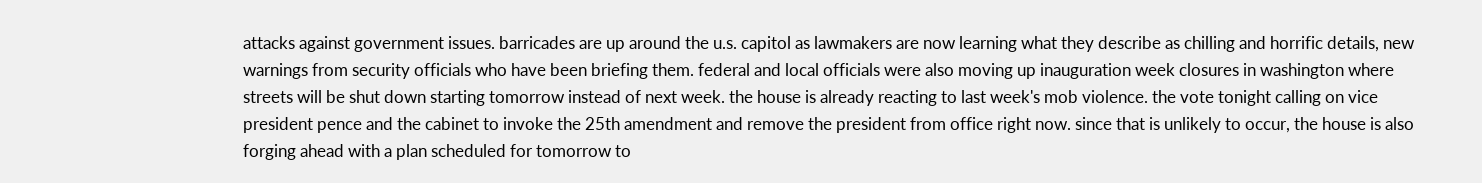attacks against government issues. barricades are up around the u.s. capitol as lawmakers are now learning what they describe as chilling and horrific details, new warnings from security officials who have been briefing them. federal and local officials were also moving up inauguration week closures in washington where streets will be shut down starting tomorrow instead of next week. the house is already reacting to last week's mob violence. the vote tonight calling on vice president pence and the cabinet to invoke the 25th amendment and remove the president from office right now. since that is unlikely to occur, the house is also forging ahead with a plan scheduled for tomorrow to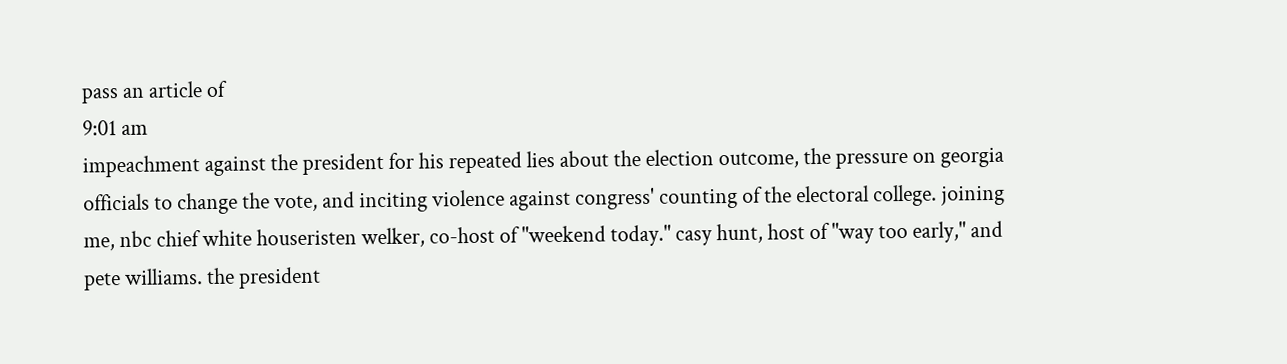pass an article of
9:01 am
impeachment against the president for his repeated lies about the election outcome, the pressure on georgia officials to change the vote, and inciting violence against congress' counting of the electoral college. joining me, nbc chief white houseristen welker, co-host of "weekend today." casy hunt, host of "way too early," and pete williams. the president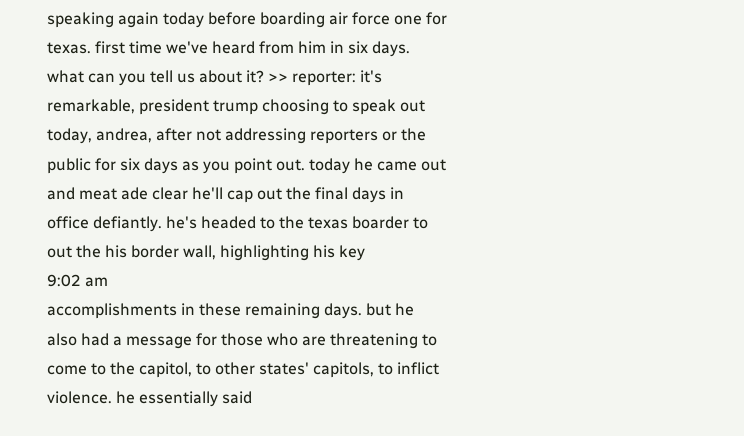speaking again today before boarding air force one for texas. first time we've heard from him in six days. what can you tell us about it? >> reporter: it's remarkable, president trump choosing to speak out today, andrea, after not addressing reporters or the public for six days as you point out. today he came out and meat ade clear he'll cap out the final days in office defiantly. he's headed to the texas boarder to out the his border wall, highlighting his key
9:02 am
accomplishments in these remaining days. but he also had a message for those who are threatening to come to the capitol, to other states' capitols, to inflict violence. he essentially said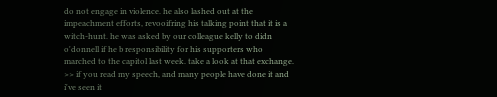do not engage in violence. he also lashed out at the impeachment efforts, revooifring his talking point that it is a witch-hunt. he was asked by our colleague kelly to didn o'donnell if he b responsibility for his supporters who marched to the capitol last week. take a look at that exchange. >> if you read my speech, and many people have done it and i've seen it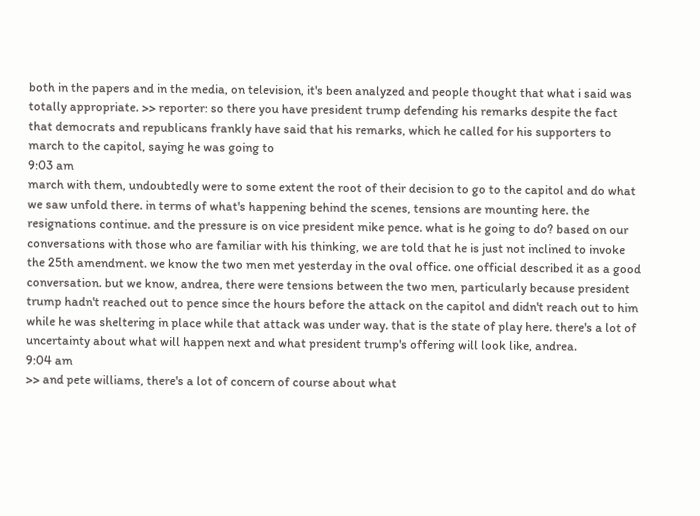both in the papers and in the media, on television, it's been analyzed and people thought that what i said was totally appropriate. >> reporter: so there you have president trump defending his remarks despite the fact that democrats and republicans frankly have said that his remarks, which he called for his supporters to march to the capitol, saying he was going to
9:03 am
march with them, undoubtedly were to some extent the root of their decision to go to the capitol and do what we saw unfold there. in terms of what's happening behind the scenes, tensions are mounting here. the resignations continue. and the pressure is on vice president mike pence. what is he going to do? based on our conversations with those who are familiar with his thinking, we are told that he is just not inclined to invoke the 25th amendment. we know the two men met yesterday in the oval office. one official described it as a good conversation. but we know, andrea, there were tensions between the two men, particularly because president trump hadn't reached out to pence since the hours before the attack on the capitol and didn't reach out to him while he was sheltering in place while that attack was under way. that is the state of play here. there's a lot of uncertainty about what will happen next and what president trump's offering will look like, andrea.
9:04 am
>> and pete williams, there's a lot of concern of course about what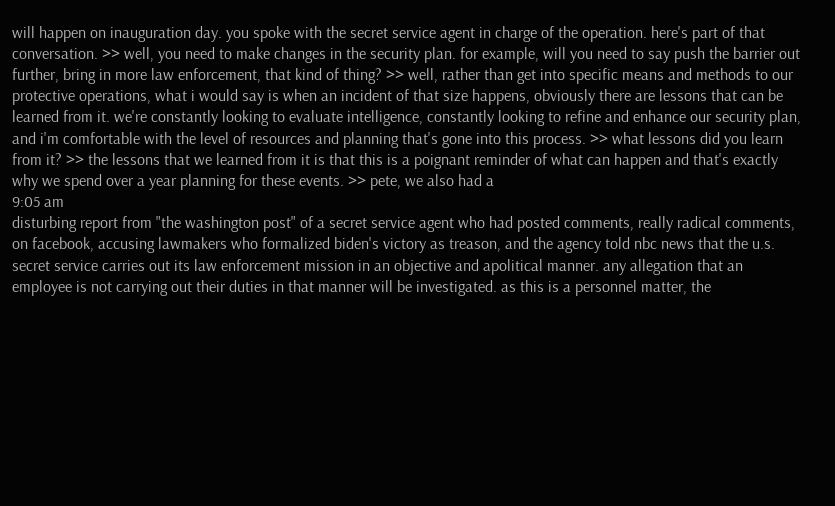will happen on inauguration day. you spoke with the secret service agent in charge of the operation. here's part of that conversation. >> well, you need to make changes in the security plan. for example, will you need to say push the barrier out further, bring in more law enforcement, that kind of thing? >> well, rather than get into specific means and methods to our protective operations, what i would say is when an incident of that size happens, obviously there are lessons that can be learned from it. we're constantly looking to evaluate intelligence, constantly looking to refine and enhance our security plan, and i'm comfortable with the level of resources and planning that's gone into this process. >> what lessons did you learn from it? >> the lessons that we learned from it is that this is a poignant reminder of what can happen and that's exactly why we spend over a year planning for these events. >> pete, we also had a
9:05 am
disturbing report from "the washington post" of a secret service agent who had posted comments, really radical comments, on facebook, accusing lawmakers who formalized biden's victory as treason, and the agency told nbc news that the u.s. secret service carries out its law enforcement mission in an objective and apolitical manner. any allegation that an employee is not carrying out their duties in that manner will be investigated. as this is a personnel matter, the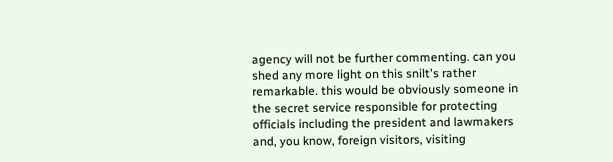agency will not be further commenting. can you shed any more light on this snilt's rather remarkable. this would be obviously someone in the secret service responsible for protecting officials including the president and lawmakers and, you know, foreign visitors, visiting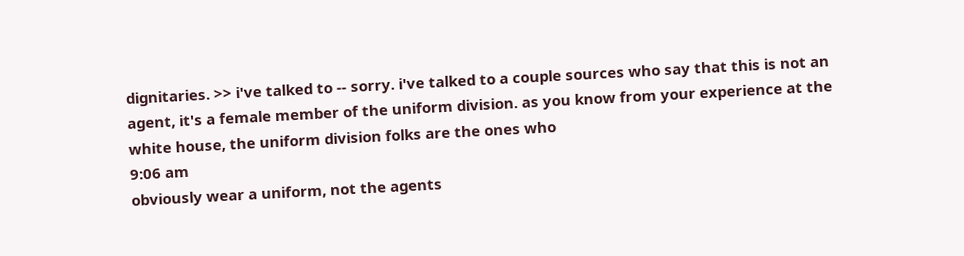dignitaries. >> i've talked to -- sorry. i've talked to a couple sources who say that this is not an agent, it's a female member of the uniform division. as you know from your experience at the white house, the uniform division folks are the ones who
9:06 am
obviously wear a uniform, not the agents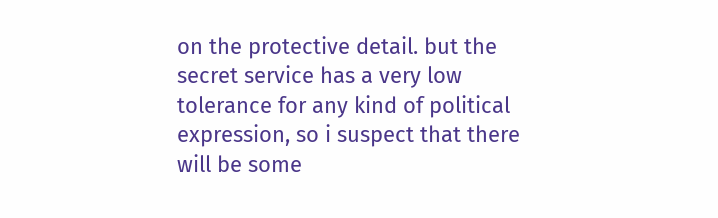on the protective detail. but the secret service has a very low tolerance for any kind of political expression, so i suspect that there will be some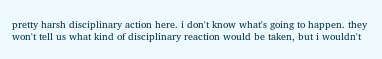pretty harsh disciplinary action here. i don't know what's going to happen. they won't tell us what kind of disciplinary reaction would be taken, but i wouldn't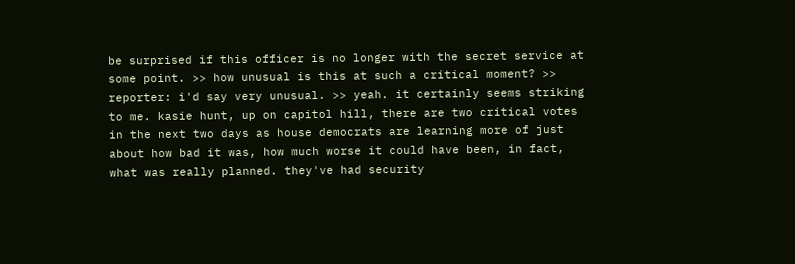be surprised if this officer is no longer with the secret service at some point. >> how unusual is this at such a critical moment? >> reporter: i'd say very unusual. >> yeah. it certainly seems striking to me. kasie hunt, up on capitol hill, there are two critical votes in the next two days as house democrats are learning more of just about how bad it was, how much worse it could have been, in fact, what was really planned. they've had security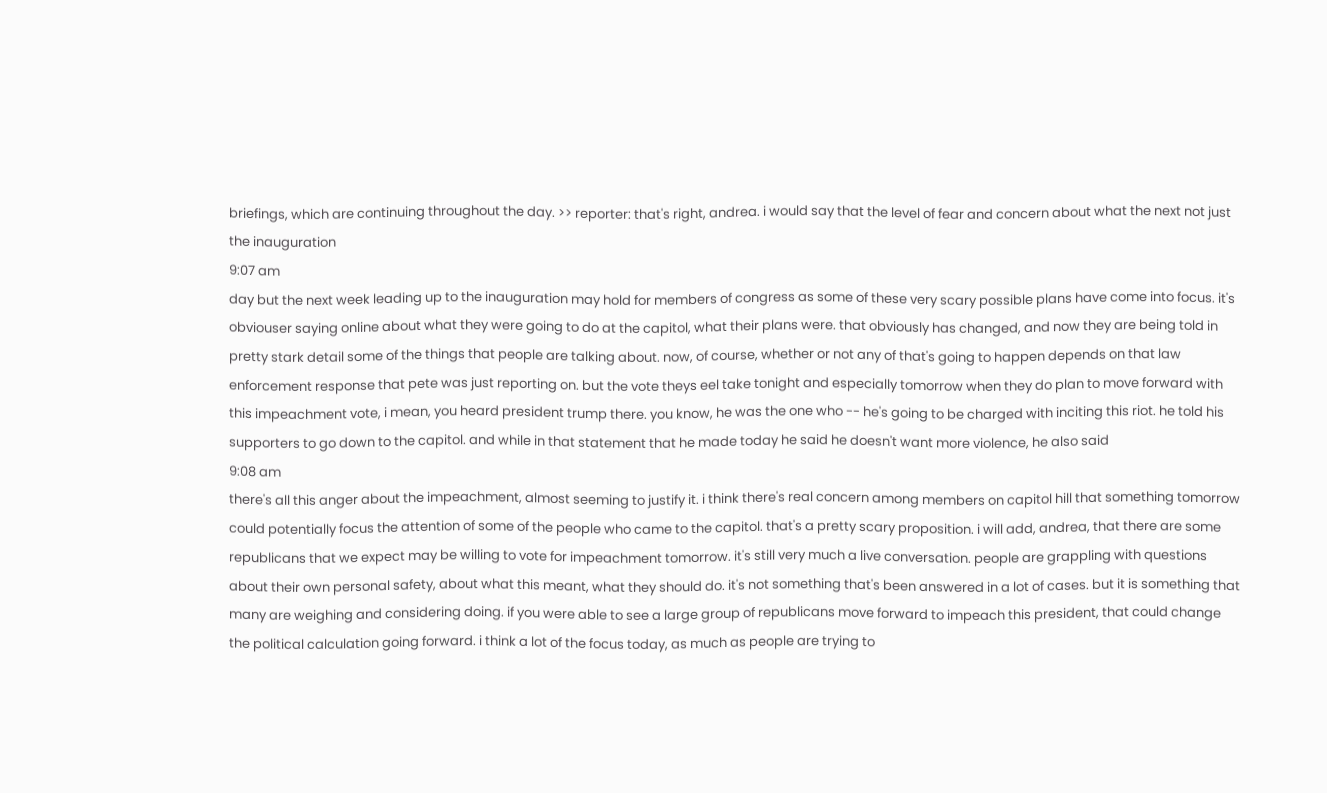briefings, which are continuing throughout the day. >> reporter: that's right, andrea. i would say that the level of fear and concern about what the next not just the inauguration
9:07 am
day but the next week leading up to the inauguration may hold for members of congress as some of these very scary possible plans have come into focus. it's obviouser saying online about what they were going to do at the capitol, what their plans were. that obviously has changed, and now they are being told in pretty stark detail some of the things that people are talking about. now, of course, whether or not any of that's going to happen depends on that law enforcement response that pete was just reporting on. but the vote theys eel take tonight and especially tomorrow when they do plan to move forward with this impeachment vote, i mean, you heard president trump there. you know, he was the one who -- he's going to be charged with inciting this riot. he told his supporters to go down to the capitol. and while in that statement that he made today he said he doesn't want more violence, he also said
9:08 am
there's all this anger about the impeachment, almost seeming to justify it. i think there's real concern among members on capitol hill that something tomorrow could potentially focus the attention of some of the people who came to the capitol. that's a pretty scary proposition. i will add, andrea, that there are some republicans that we expect may be willing to vote for impeachment tomorrow. it's still very much a live conversation. people are grappling with questions about their own personal safety, about what this meant, what they should do. it's not something that's been answered in a lot of cases. but it is something that many are weighing and considering doing. if you were able to see a large group of republicans move forward to impeach this president, that could change the political calculation going forward. i think a lot of the focus today, as much as people are trying to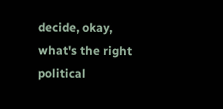decide, okay, what's the right political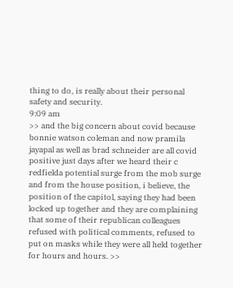thing to do, is really about their personal safety and security.
9:09 am
>> and the big concern about covid because bonnie watson coleman and now pramila jayapal as well as brad schneider are all covid positive just days after we heard their c redfielda potential surge from the mob surge and from the house position, i believe, the position of the capitol, saying they had been locked up together and they are complaining that some of their republican colleagues refused with political comments, refused to put on masks while they were all held together for hours and hours. >>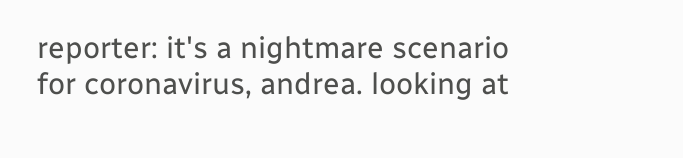reporter: it's a nightmare scenario for coronavirus, andrea. looking at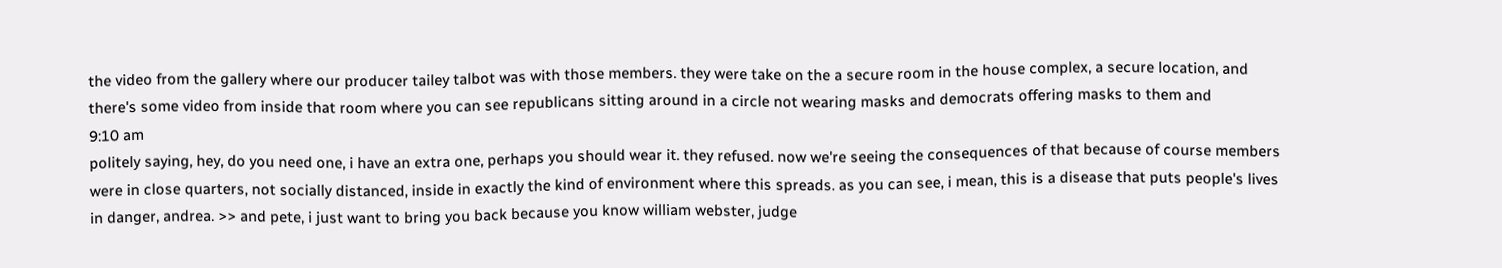the video from the gallery where our producer tailey talbot was with those members. they were take on the a secure room in the house complex, a secure location, and there's some video from inside that room where you can see republicans sitting around in a circle not wearing masks and democrats offering masks to them and
9:10 am
politely saying, hey, do you need one, i have an extra one, perhaps you should wear it. they refused. now we're seeing the consequences of that because of course members were in close quarters, not socially distanced, inside in exactly the kind of environment where this spreads. as you can see, i mean, this is a disease that puts people's lives in danger, andrea. >> and pete, i just want to bring you back because you know william webster, judge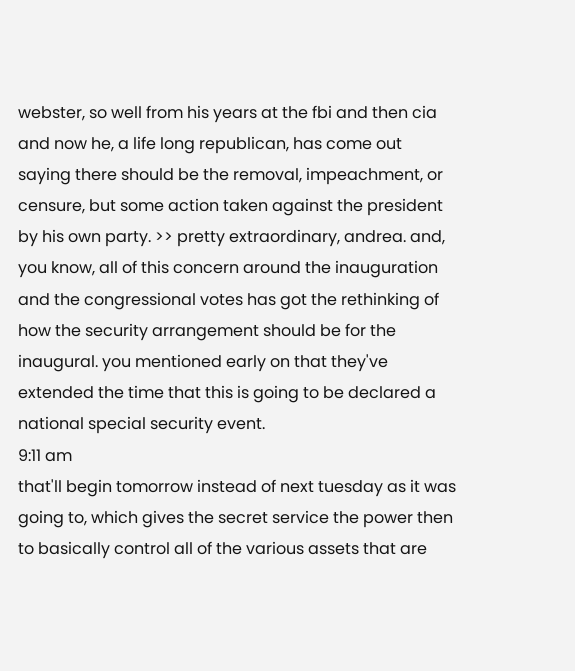webster, so well from his years at the fbi and then cia and now he, a life long republican, has come out saying there should be the removal, impeachment, or censure, but some action taken against the president by his own party. >> pretty extraordinary, andrea. and, you know, all of this concern around the inauguration and the congressional votes has got the rethinking of how the security arrangement should be for the inaugural. you mentioned early on that they've extended the time that this is going to be declared a national special security event.
9:11 am
that'll begin tomorrow instead of next tuesday as it was going to, which gives the secret service the power then to basically control all of the various assets that are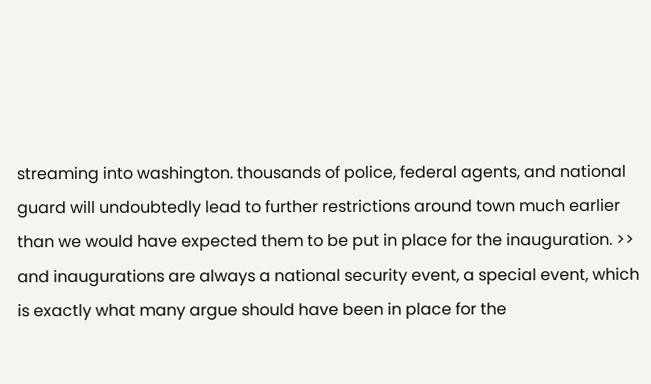streaming into washington. thousands of police, federal agents, and national guard will undoubtedly lead to further restrictions around town much earlier than we would have expected them to be put in place for the inauguration. >> and inaugurations are always a national security event, a special event, which is exactly what many argue should have been in place for the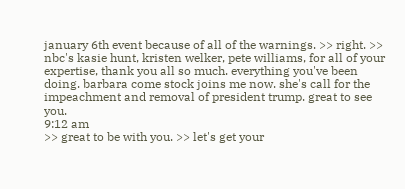january 6th event because of all of the warnings. >> right. >> nbc's kasie hunt, kristen welker, pete williams, for all of your expertise, thank you all so much. everything you've been doing. barbara come stock joins me now. she's call for the impeachment and removal of president trump. great to see you.
9:12 am
>> great to be with you. >> let's get your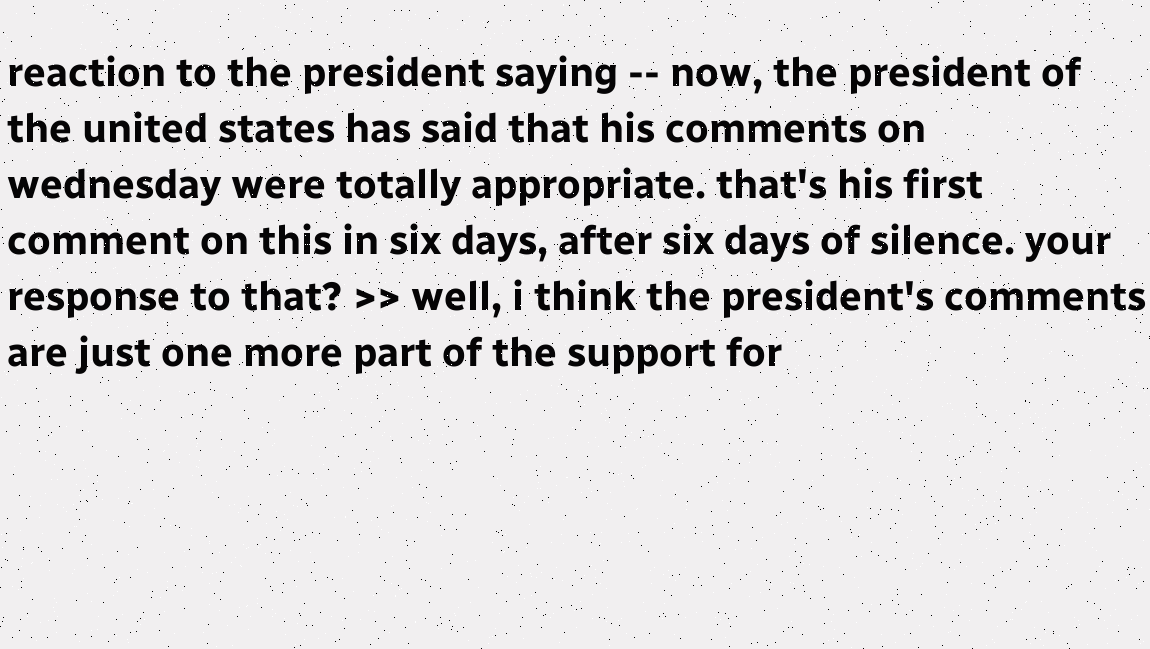reaction to the president saying -- now, the president of the united states has said that his comments on wednesday were totally appropriate. that's his first comment on this in six days, after six days of silence. your response to that? >> well, i think the president's comments are just one more part of the support for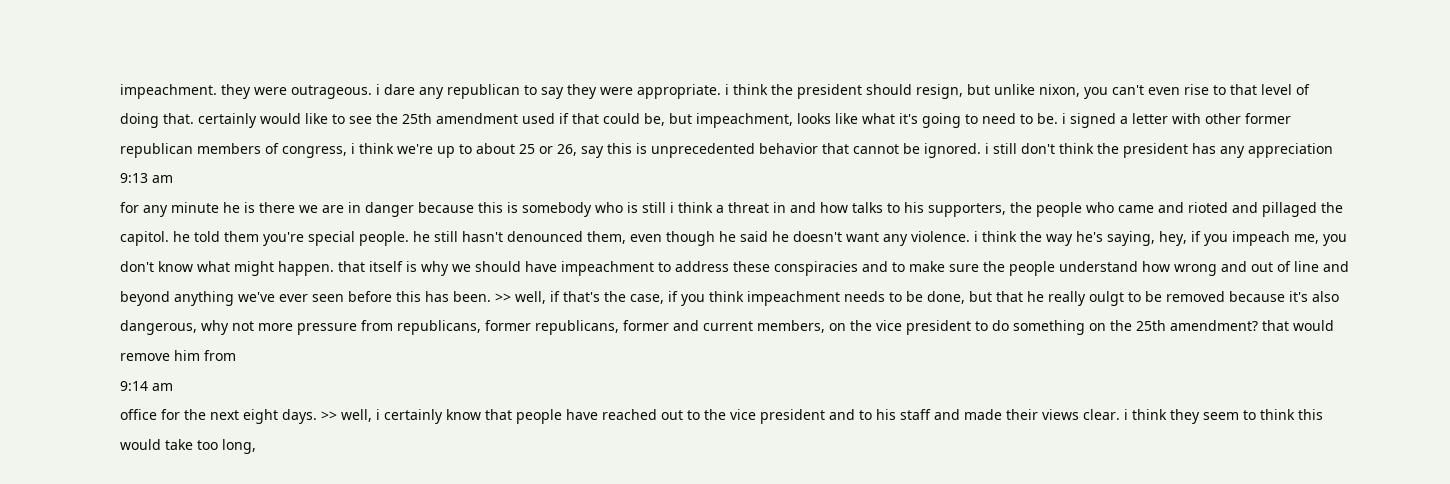impeachment. they were outrageous. i dare any republican to say they were appropriate. i think the president should resign, but unlike nixon, you can't even rise to that level of doing that. certainly would like to see the 25th amendment used if that could be, but impeachment, looks like what it's going to need to be. i signed a letter with other former republican members of congress, i think we're up to about 25 or 26, say this is unprecedented behavior that cannot be ignored. i still don't think the president has any appreciation
9:13 am
for any minute he is there we are in danger because this is somebody who is still i think a threat in and how talks to his supporters, the people who came and rioted and pillaged the capitol. he told them you're special people. he still hasn't denounced them, even though he said he doesn't want any violence. i think the way he's saying, hey, if you impeach me, you don't know what might happen. that itself is why we should have impeachment to address these conspiracies and to make sure the people understand how wrong and out of line and beyond anything we've ever seen before this has been. >> well, if that's the case, if you think impeachment needs to be done, but that he really oulgt to be removed because it's also dangerous, why not more pressure from republicans, former republicans, former and current members, on the vice president to do something on the 25th amendment? that would remove him from
9:14 am
office for the next eight days. >> well, i certainly know that people have reached out to the vice president and to his staff and made their views clear. i think they seem to think this would take too long,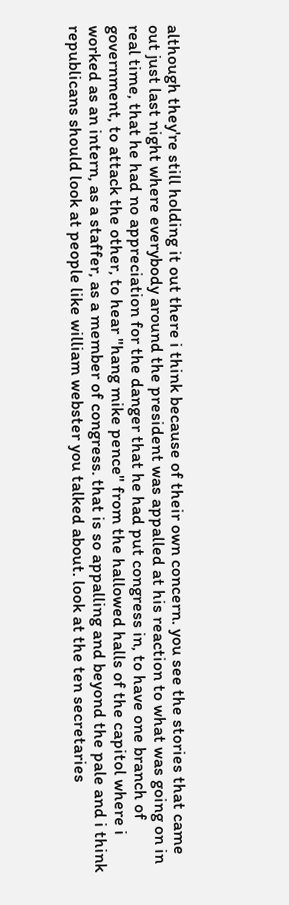although they're still holding it out there i think because of their own concern. you see the stories that came out just last night where everybody around the president was appalled at his reaction to what was going on in real time, that he had no appreciation for the danger that he had put congress in, to have one branch of government, to attack the other, to hear "hang mike pence" from the hallowed halls of the capitol where i worked as an intern, as a staffer, as a member of congress. that is so appalling and beyond the pale and i think republicans should look at people like william webster you talked about. look at the ten secretaries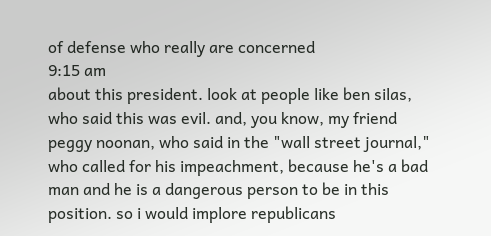of defense who really are concerned
9:15 am
about this president. look at people like ben silas, who said this was evil. and, you know, my friend peggy noonan, who said in the "wall street journal," who called for his impeachment, because he's a bad man and he is a dangerous person to be in this position. so i would implore republicans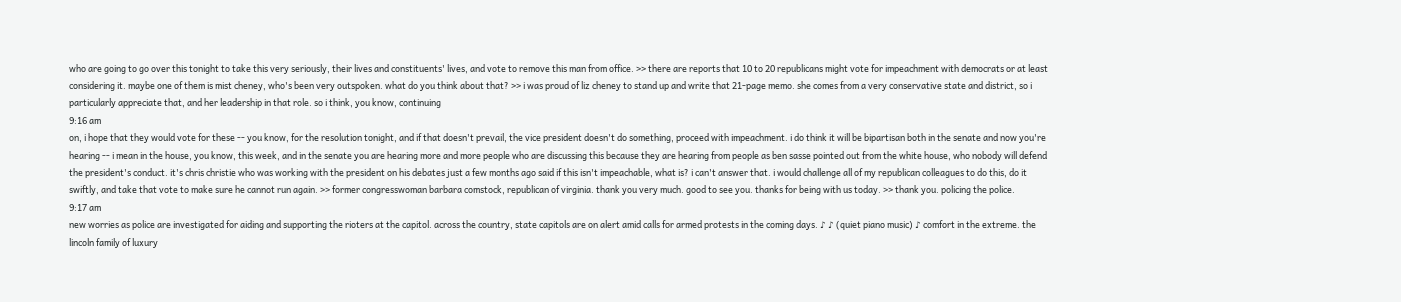who are going to go over this tonight to take this very seriously, their lives and constituents' lives, and vote to remove this man from office. >> there are reports that 10 to 20 republicans might vote for impeachment with democrats or at least considering it. maybe one of them is mist cheney, who's been very outspoken. what do you think about that? >> i was proud of liz cheney to stand up and write that 21-page memo. she comes from a very conservative state and district, so i particularly appreciate that, and her leadership in that role. so i think, you know, continuing
9:16 am
on, i hope that they would vote for these -- you know, for the resolution tonight, and if that doesn't prevail, the vice president doesn't do something, proceed with impeachment. i do think it will be bipartisan both in the senate and now you're hearing -- i mean in the house, you know, this week, and in the senate you are hearing more and more people who are discussing this because they are hearing from people as ben sasse pointed out from the white house, who nobody will defend the president's conduct. it's chris christie who was working with the president on his debates just a few months ago said if this isn't impeachable, what is? i can't answer that. i would challenge all of my republican colleagues to do this, do it swiftly, and take that vote to make sure he cannot run again. >> former congresswoman barbara comstock, republican of virginia. thank you very much. good to see you. thanks for being with us today. >> thank you. policing the police.
9:17 am
new worries as police are investigated for aiding and supporting the rioters at the capitol. across the country, state capitols are on alert amid calls for armed protests in the coming days. ♪ ♪ (quiet piano music) ♪ comfort in the extreme. the lincoln family of luxury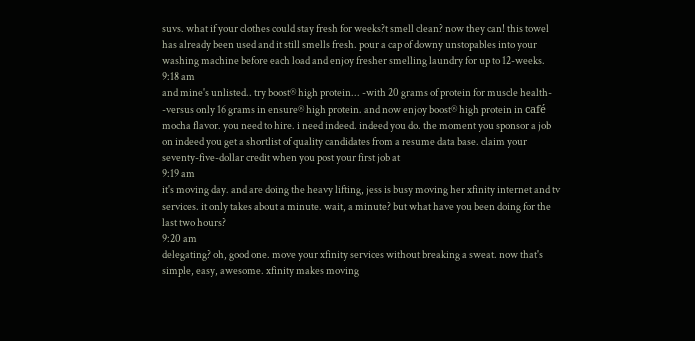suvs. what if your clothes could stay fresh for weeks?t smell clean? now they can! this towel has already been used and it still smells fresh. pour a cap of downy unstopables into your washing machine before each load and enjoy fresher smelling laundry for up to 12-weeks.
9:18 am
and mine's unlisted.. try boost® high protein... -with 20 grams of protein for muscle health- -versus only 16 grams in ensure® high protein. and now enjoy boost® high protein in café mocha flavor. you need to hire. i need indeed. indeed you do. the moment you sponsor a job on indeed you get a shortlist of quality candidates from a resume data base. claim your seventy-five-dollar credit when you post your first job at
9:19 am
it's moving day. and are doing the heavy lifting, jess is busy moving her xfinity internet and tv services. it only takes about a minute. wait, a minute? but what have you been doing for the last two hours?
9:20 am
delegating? oh, good one. move your xfinity services without breaking a sweat. now that's simple, easy, awesome. xfinity makes moving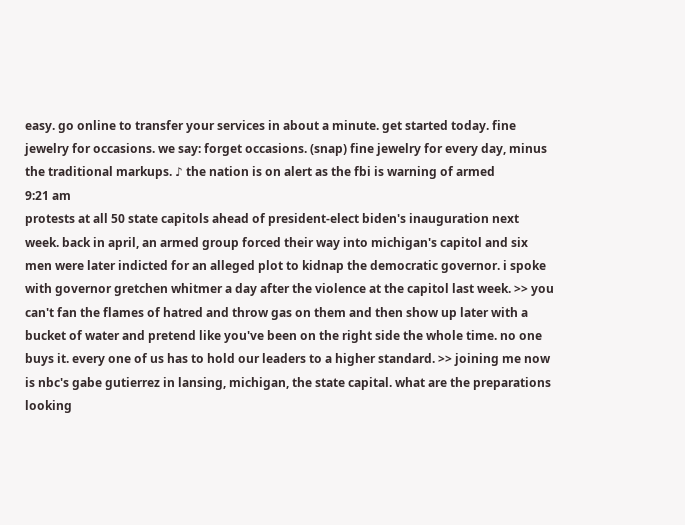easy. go online to transfer your services in about a minute. get started today. fine jewelry for occasions. we say: forget occasions. (snap) fine jewelry for every day, minus the traditional markups. ♪ the nation is on alert as the fbi is warning of armed
9:21 am
protests at all 50 state capitols ahead of president-elect biden's inauguration next week. back in april, an armed group forced their way into michigan's capitol and six men were later indicted for an alleged plot to kidnap the democratic governor. i spoke with governor gretchen whitmer a day after the violence at the capitol last week. >> you can't fan the flames of hatred and throw gas on them and then show up later with a bucket of water and pretend like you've been on the right side the whole time. no one buys it. every one of us has to hold our leaders to a higher standard. >> joining me now is nbc's gabe gutierrez in lansing, michigan, the state capital. what are the preparations looking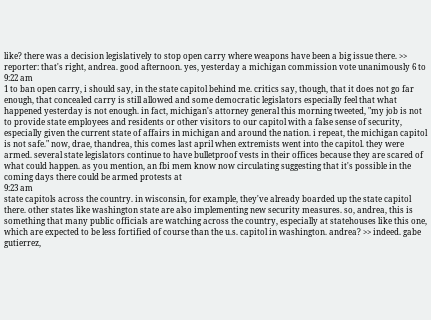like? there was a decision legislatively to stop open carry where weapons have been a big issue there. >> reporter: that's right, andrea. good afternoon. yes, yesterday a michigan commission vote unanimously 6 to
9:22 am
1 to ban open carry, i should say, in the state capitol behind me. critics say, though, that it does not go far enough, that concealed carry is still allowed and some democratic legislators especially feel that what happened yesterday is not enough. in fact, michigan's attorney general this morning tweeted, "my job is not to provide state employees and residents or other visitors to our capitol with a false sense of security, especially given the current state of affairs in michigan and around the nation. i repeat, the michigan capitol is not safe." now, drae, thandrea, this comes last april when extremists went into the capitol. they were armed. several state legislators continue to have bulletproof vests in their offices because they are scared of what could happen. as you mention, an fbi mem know now circulating suggesting that it's possible in the coming days there could be armed protests at
9:23 am
state capitols across the country. in wisconsin, for example, they've already boarded up the state capitol there. other states like washington state are also implementing new security measures. so, andrea, this is something that many public officials are watching across the country, especially at statehouses like this one, which are expected to be less fortified of course than the u.s. capitol in washington. andrea? >> indeed. gabe gutierrez,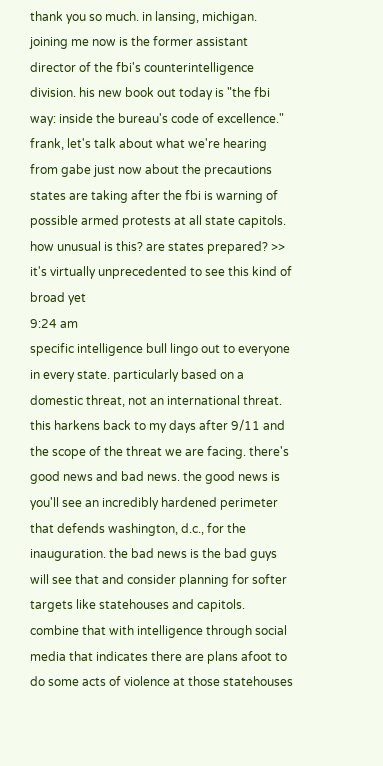thank you so much. in lansing, michigan. joining me now is the former assistant director of the fbi's counterintelligence division. his new book out today is "the fbi way: inside the bureau's code of excellence." frank, let's talk about what we're hearing from gabe just now about the precautions states are taking after the fbi is warning of possible armed protests at all state capitols. how unusual is this? are states prepared? >> it's virtually unprecedented to see this kind of broad yet
9:24 am
specific intelligence bull lingo out to everyone in every state. particularly based on a domestic threat, not an international threat. this harkens back to my days after 9/11 and the scope of the threat we are facing. there's good news and bad news. the good news is you'll see an incredibly hardened perimeter that defends washington, d.c., for the inauguration. the bad news is the bad guys will see that and consider planning for softer targets like statehouses and capitols. combine that with intelligence through social media that indicates there are plans afoot to do some acts of violence at those statehouses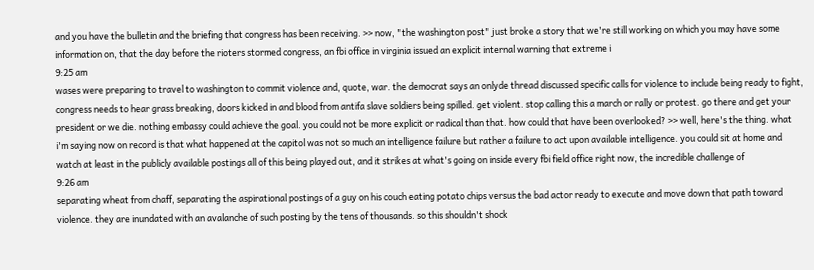and you have the bulletin and the briefing that congress has been receiving. >> now, "the washington post" just broke a story that we're still working on which you may have some information on, that the day before the rioters stormed congress, an fbi office in virginia issued an explicit internal warning that extreme i
9:25 am
wases were preparing to travel to washington to commit violence and, quote, war. the democrat says an onlyde thread discussed specific calls for violence to include being ready to fight, congress needs to hear grass breaking, doors kicked in and blood from antifa slave soldiers being spilled. get violent. stop calling this a march or rally or protest. go there and get your president or we die. nothing embassy could achieve the goal. you could not be more explicit or radical than that. how could that have been overlooked? >> well, here's the thing. what i'm saying now on record is that what happened at the capitol was not so much an intelligence failure but rather a failure to act upon available intelligence. you could sit at home and watch at least in the publicly available postings all of this being played out, and it strikes at what's going on inside every fbi field office right now, the incredible challenge of
9:26 am
separating wheat from chaff, separating the aspirational postings of a guy on his couch eating potato chips versus the bad actor ready to execute and move down that path toward violence. they are inundated with an avalanche of such posting by the tens of thousands. so this shouldn't shock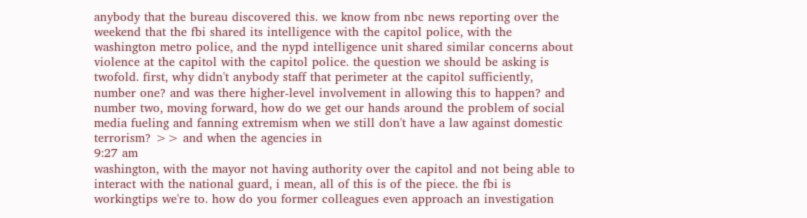anybody that the bureau discovered this. we know from nbc news reporting over the weekend that the fbi shared its intelligence with the capitol police, with the washington metro police, and the nypd intelligence unit shared similar concerns about violence at the capitol with the capitol police. the question we should be asking is twofold. first, why didn't anybody staff that perimeter at the capitol sufficiently, number one? and was there higher-level involvement in allowing this to happen? and number two, moving forward, how do we get our hands around the problem of social media fueling and fanning extremism when we still don't have a law against domestic terrorism? >> and when the agencies in
9:27 am
washington, with the mayor not having authority over the capitol and not being able to interact with the national guard, i mean, all of this is of the piece. the fbi is workingtips we're to. how do you former colleagues even approach an investigation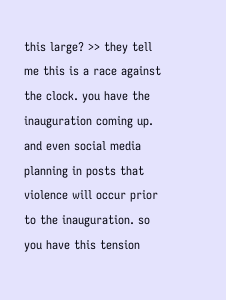this large? >> they tell me this is a race against the clock. you have the inauguration coming up. and even social media planning in posts that violence will occur prior to the inauguration. so you have this tension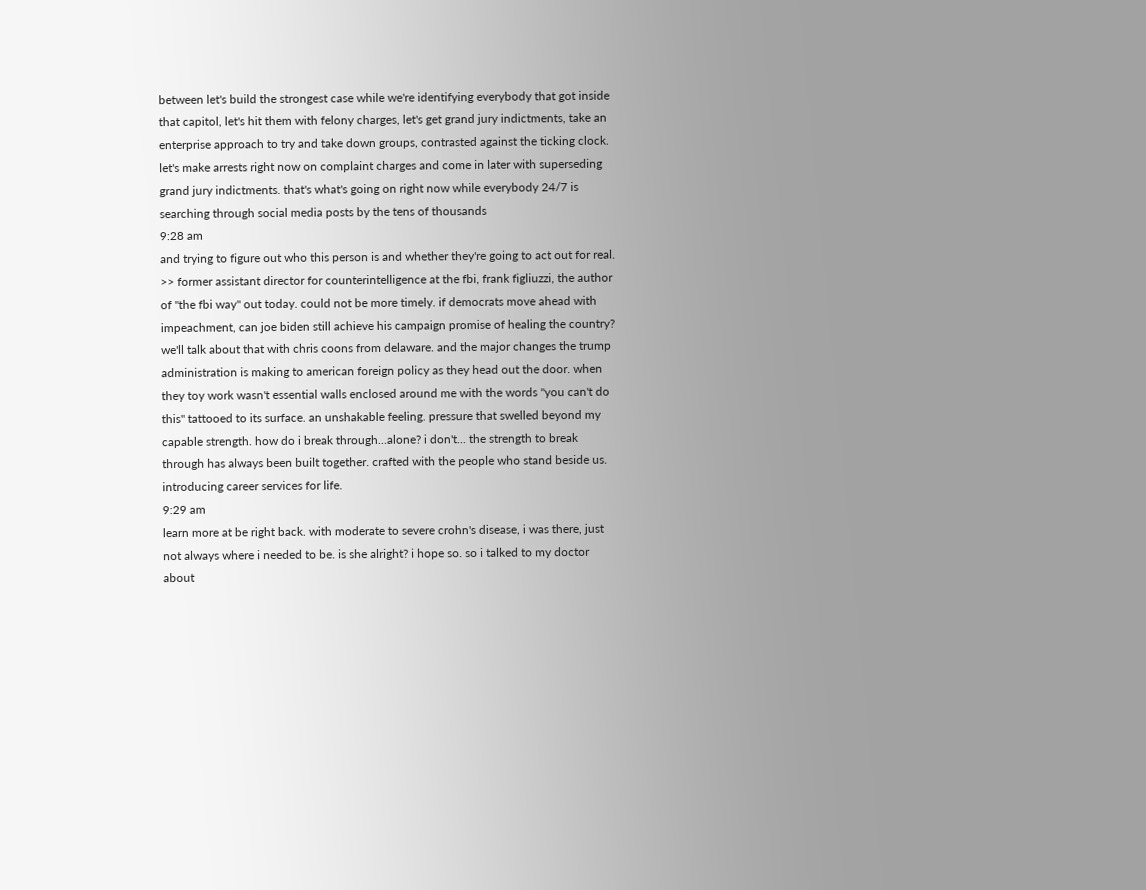between let's build the strongest case while we're identifying everybody that got inside that capitol, let's hit them with felony charges, let's get grand jury indictments, take an enterprise approach to try and take down groups, contrasted against the ticking clock. let's make arrests right now on complaint charges and come in later with superseding grand jury indictments. that's what's going on right now while everybody 24/7 is searching through social media posts by the tens of thousands
9:28 am
and trying to figure out who this person is and whether they're going to act out for real. >> former assistant director for counterintelligence at the fbi, frank figliuzzi, the author of "the fbi way" out today. could not be more timely. if democrats move ahead with impeachment, can joe biden still achieve his campaign promise of healing the country? we'll talk about that with chris coons from delaware. and the major changes the trump administration is making to american foreign policy as they head out the door. when they toy work wasn't essential walls enclosed around me with the words "you can't do this" tattooed to its surface. an unshakable feeling. pressure that swelled beyond my capable strength. how do i break through...alone? i don't... the strength to break through has always been built together. crafted with the people who stand beside us. introducing career services for life.
9:29 am
learn more at be right back. with moderate to severe crohn's disease, i was there, just not always where i needed to be. is she alright? i hope so. so i talked to my doctor about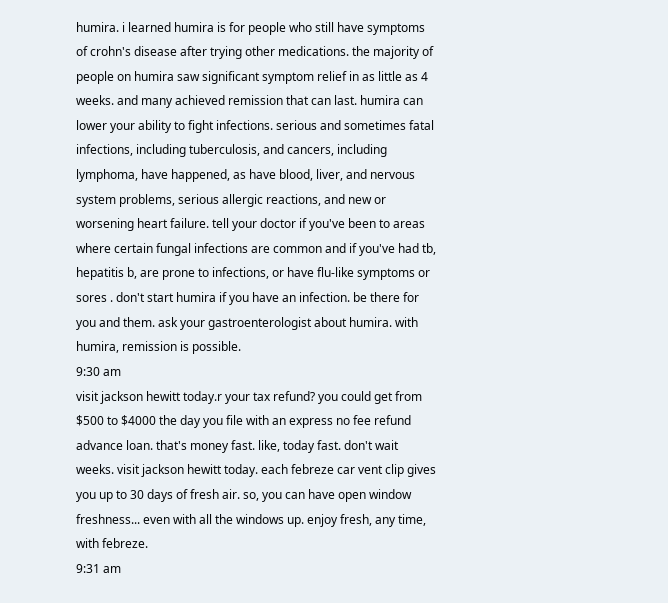humira. i learned humira is for people who still have symptoms of crohn's disease after trying other medications. the majority of people on humira saw significant symptom relief in as little as 4 weeks. and many achieved remission that can last. humira can lower your ability to fight infections. serious and sometimes fatal infections, including tuberculosis, and cancers, including lymphoma, have happened, as have blood, liver, and nervous system problems, serious allergic reactions, and new or worsening heart failure. tell your doctor if you've been to areas where certain fungal infections are common and if you've had tb, hepatitis b, are prone to infections, or have flu-like symptoms or sores . don't start humira if you have an infection. be there for you and them. ask your gastroenterologist about humira. with humira, remission is possible.
9:30 am
visit jackson hewitt today.r your tax refund? you could get from $500 to $4000 the day you file with an express no fee refund advance loan. that's money fast. like, today fast. don't wait weeks. visit jackson hewitt today. each febreze car vent clip gives you up to 30 days of fresh air. so, you can have open window freshness... even with all the windows up. enjoy fresh, any time, with febreze.
9:31 am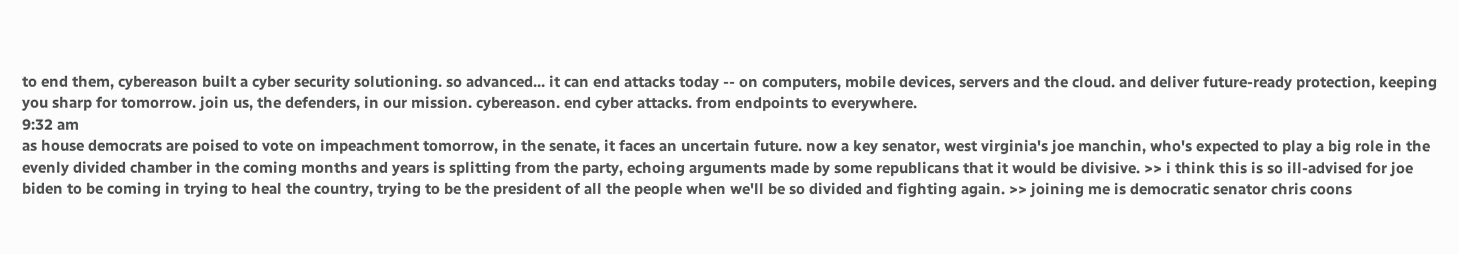to end them, cybereason built a cyber security solutioning. so advanced... it can end attacks today -- on computers, mobile devices, servers and the cloud. and deliver future-ready protection, keeping you sharp for tomorrow. join us, the defenders, in our mission. cybereason. end cyber attacks. from endpoints to everywhere.
9:32 am
as house democrats are poised to vote on impeachment tomorrow, in the senate, it faces an uncertain future. now a key senator, west virginia's joe manchin, who's expected to play a big role in the evenly divided chamber in the coming months and years is splitting from the party, echoing arguments made by some republicans that it would be divisive. >> i think this is so ill-advised for joe biden to be coming in trying to heal the country, trying to be the president of all the people when we'll be so divided and fighting again. >> joining me is democratic senator chris coons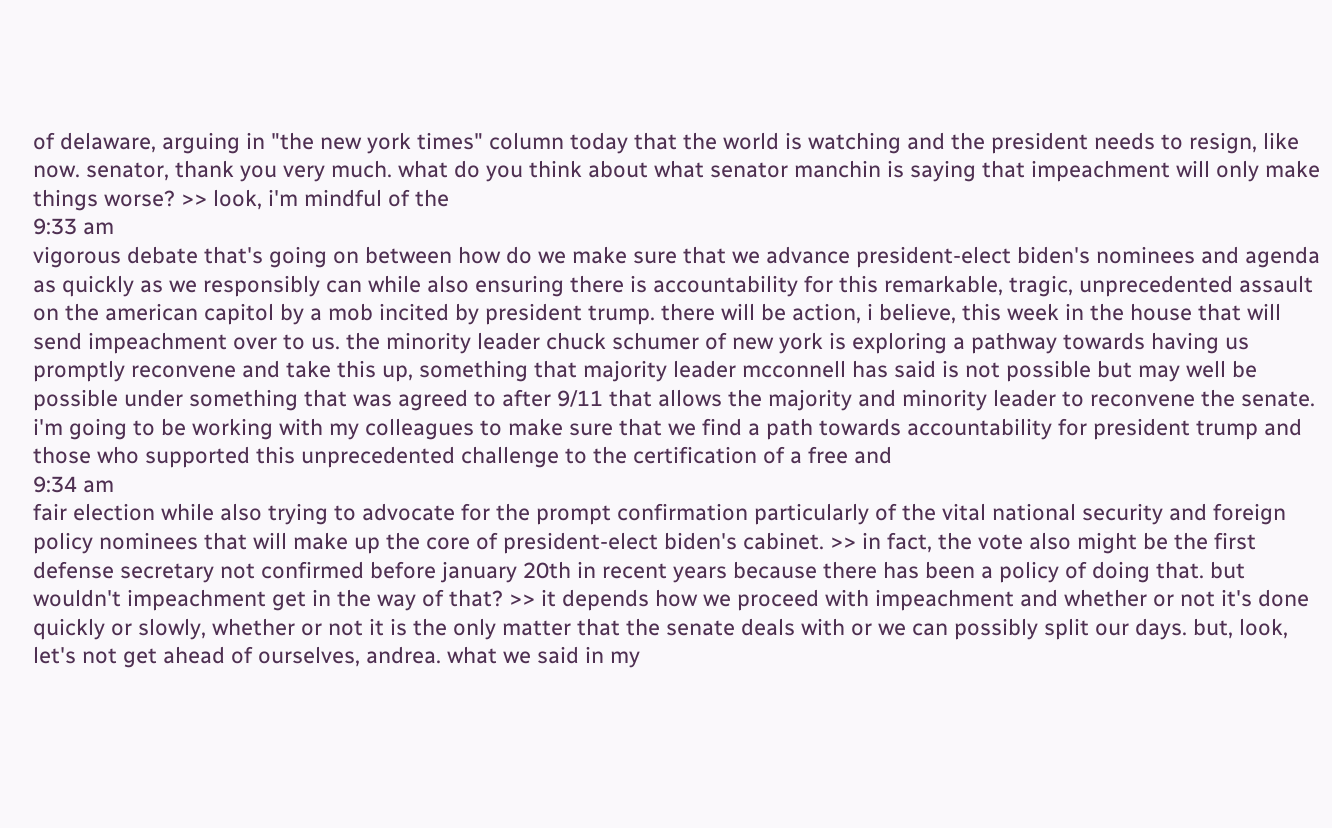of delaware, arguing in "the new york times" column today that the world is watching and the president needs to resign, like now. senator, thank you very much. what do you think about what senator manchin is saying that impeachment will only make things worse? >> look, i'm mindful of the
9:33 am
vigorous debate that's going on between how do we make sure that we advance president-elect biden's nominees and agenda as quickly as we responsibly can while also ensuring there is accountability for this remarkable, tragic, unprecedented assault on the american capitol by a mob incited by president trump. there will be action, i believe, this week in the house that will send impeachment over to us. the minority leader chuck schumer of new york is exploring a pathway towards having us promptly reconvene and take this up, something that majority leader mcconnell has said is not possible but may well be possible under something that was agreed to after 9/11 that allows the majority and minority leader to reconvene the senate. i'm going to be working with my colleagues to make sure that we find a path towards accountability for president trump and those who supported this unprecedented challenge to the certification of a free and
9:34 am
fair election while also trying to advocate for the prompt confirmation particularly of the vital national security and foreign policy nominees that will make up the core of president-elect biden's cabinet. >> in fact, the vote also might be the first defense secretary not confirmed before january 20th in recent years because there has been a policy of doing that. but wouldn't impeachment get in the way of that? >> it depends how we proceed with impeachment and whether or not it's done quickly or slowly, whether or not it is the only matter that the senate deals with or we can possibly split our days. but, look, let's not get ahead of ourselves, andrea. what we said in my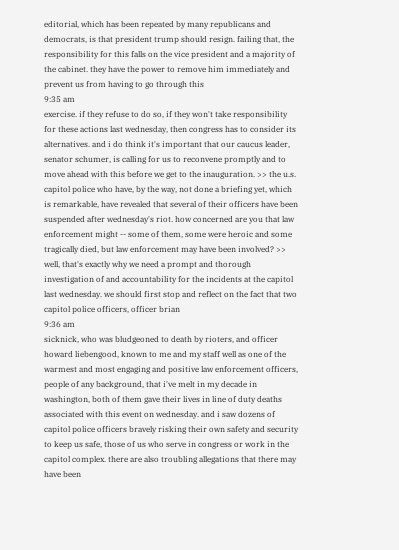editorial, which has been repeated by many republicans and democrats, is that president trump should resign. failing that, the responsibility for this falls on the vice president and a majority of the cabinet. they have the power to remove him immediately and prevent us from having to go through this
9:35 am
exercise. if they refuse to do so, if they won't take responsibility for these actions last wednesday, then congress has to consider its alternatives. and i do think it's important that our caucus leader, senator schumer, is calling for us to reconvene promptly and to move ahead with this before we get to the inauguration. >> the u.s. capitol police who have, by the way, not done a briefing yet, which is remarkable, have revealed that several of their officers have been suspended after wednesday's riot. how concerned are you that law enforcement might -- some of them, some were heroic and some tragically died, but law enforcement may have been involved? >> well, that's exactly why we need a prompt and thorough investigation of and accountability for the incidents at the capitol last wednesday. we should first stop and reflect on the fact that two capitol police officers, officer brian
9:36 am
sicknick, who was bludgeoned to death by rioters, and officer howard liebengood, known to me and my staff well as one of the warmest and most engaging and positive law enforcement officers, people of any background, that i've melt in my decade in washington, both of them gave their lives in line of duty deaths associated with this event on wednesday. and i saw dozens of capitol police officers bravely risking their own safety and security to keep us safe, those of us who serve in congress or work in the capitol complex. there are also troubling allegations that there may have been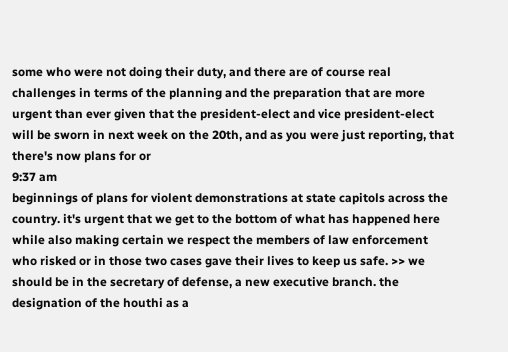some who were not doing their duty, and there are of course real challenges in terms of the planning and the preparation that are more urgent than ever given that the president-elect and vice president-elect will be sworn in next week on the 20th, and as you were just reporting, that there's now plans for or
9:37 am
beginnings of plans for violent demonstrations at state capitols across the country. it's urgent that we get to the bottom of what has happened here while also making certain we respect the members of law enforcement who risked or in those two cases gave their lives to keep us safe. >> we should be in the secretary of defense, a new executive branch. the designation of the houthi as a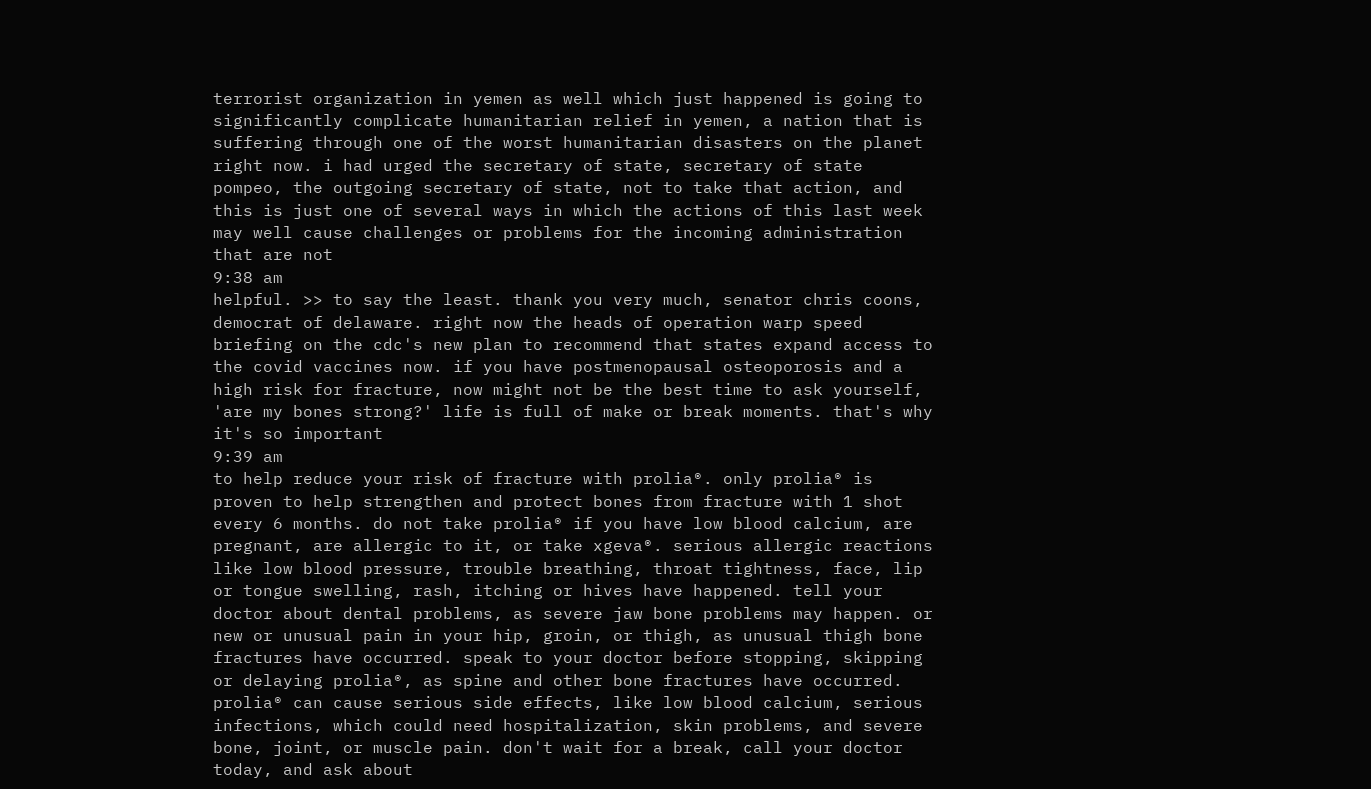terrorist organization in yemen as well which just happened is going to significantly complicate humanitarian relief in yemen, a nation that is suffering through one of the worst humanitarian disasters on the planet right now. i had urged the secretary of state, secretary of state pompeo, the outgoing secretary of state, not to take that action, and this is just one of several ways in which the actions of this last week may well cause challenges or problems for the incoming administration that are not
9:38 am
helpful. >> to say the least. thank you very much, senator chris coons, democrat of delaware. right now the heads of operation warp speed briefing on the cdc's new plan to recommend that states expand access to the covid vaccines now. if you have postmenopausal osteoporosis and a high risk for fracture, now might not be the best time to ask yourself, 'are my bones strong?' life is full of make or break moments. that's why it's so important
9:39 am
to help reduce your risk of fracture with prolia®. only prolia® is proven to help strengthen and protect bones from fracture with 1 shot every 6 months. do not take prolia® if you have low blood calcium, are pregnant, are allergic to it, or take xgeva®. serious allergic reactions like low blood pressure, trouble breathing, throat tightness, face, lip or tongue swelling, rash, itching or hives have happened. tell your doctor about dental problems, as severe jaw bone problems may happen. or new or unusual pain in your hip, groin, or thigh, as unusual thigh bone fractures have occurred. speak to your doctor before stopping, skipping or delaying prolia®, as spine and other bone fractures have occurred. prolia® can cause serious side effects, like low blood calcium, serious infections, which could need hospitalization, skin problems, and severe bone, joint, or muscle pain. don't wait for a break, call your doctor today, and ask about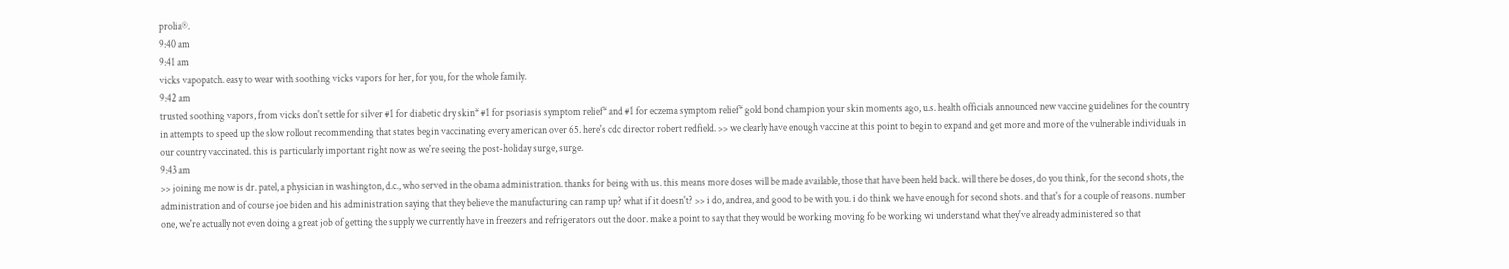prolia®.
9:40 am
9:41 am
vicks vapopatch. easy to wear with soothing vicks vapors for her, for you, for the whole family.
9:42 am
trusted soothing vapors, from vicks don't settle for silver #1 for diabetic dry skin* #1 for psoriasis symptom relief* and #1 for eczema symptom relief* gold bond champion your skin moments ago, u.s. health officials announced new vaccine guidelines for the country in attempts to speed up the slow rollout recommending that states begin vaccinating every american over 65. here's cdc director robert redfield. >> we clearly have enough vaccine at this point to begin to expand and get more and more of the vulnerable individuals in our country vaccinated. this is particularly important right now as we're seeing the post-holiday surge, surge.
9:43 am
>> joining me now is dr. patel, a physician in washington, d.c., who served in the obama administration. thanks for being with us. this means more doses will be made available, those that have been held back. will there be doses, do you think, for the second shots, the administration and of course joe biden and his administration saying that they believe the manufacturing can ramp up? what if it doesn't? >> i do, andrea, and good to be with you. i do think we have enough for second shots. and that's for a couple of reasons. number one, we're actually not even doing a great job of getting the supply we currently have in freezers and refrigerators out the door. make a point to say that they would be working moving fo be working wi understand what they've already administered so that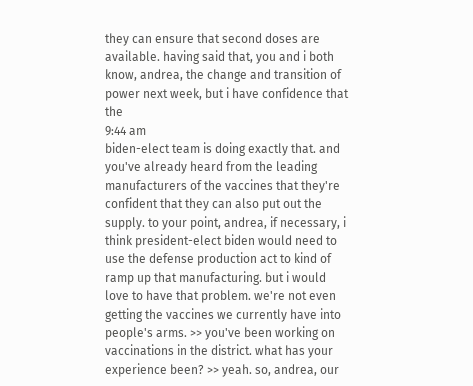they can ensure that second doses are available. having said that, you and i both know, andrea, the change and transition of power next week, but i have confidence that the
9:44 am
biden-elect team is doing exactly that. and you've already heard from the leading manufacturers of the vaccines that they're confident that they can also put out the supply. to your point, andrea, if necessary, i think president-elect biden would need to use the defense production act to kind of ramp up that manufacturing. but i would love to have that problem. we're not even getting the vaccines we currently have into people's arms. >> you've been working on vaccinations in the district. what has your experience been? >> yeah. so, andrea, our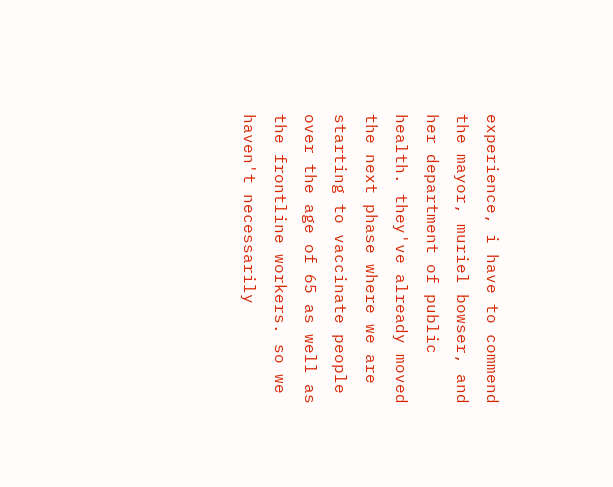experience, i have to commend the mayor, muriel bowser, and her department of public health. they've already moved the next phase where we are starting to vaccinate people over the age of 65 as well as the frontline workers. so we haven't necessarily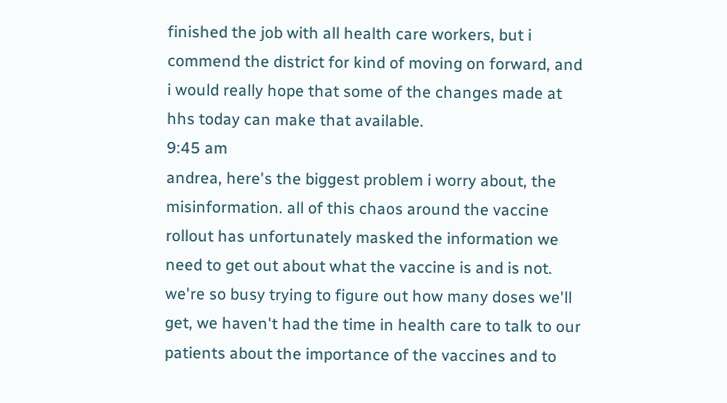finished the job with all health care workers, but i commend the district for kind of moving on forward, and i would really hope that some of the changes made at hhs today can make that available.
9:45 am
andrea, here's the biggest problem i worry about, the misinformation. all of this chaos around the vaccine rollout has unfortunately masked the information we need to get out about what the vaccine is and is not. we're so busy trying to figure out how many doses we'll get, we haven't had the time in health care to talk to our patients about the importance of the vaccines and to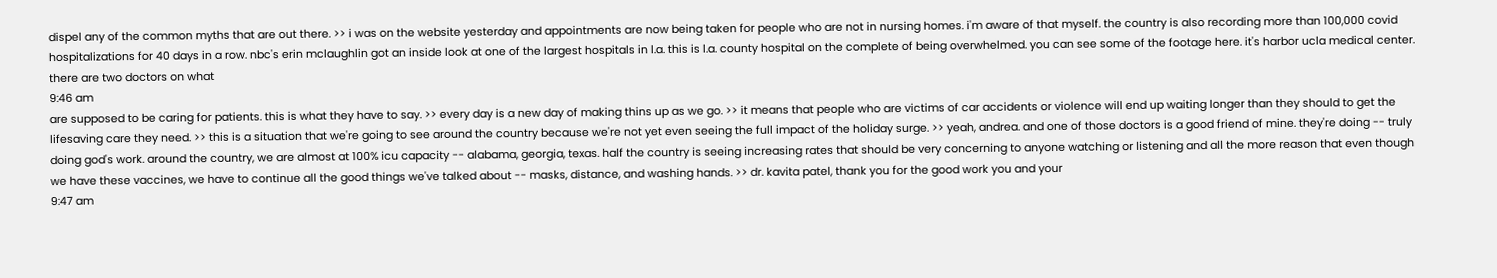dispel any of the common myths that are out there. >> i was on the website yesterday and appointments are now being taken for people who are not in nursing homes. i'm aware of that myself. the country is also recording more than 100,000 covid hospitalizations for 40 days in a row. nbc's erin mclaughlin got an inside look at one of the largest hospitals in l.a. this is l.a. county hospital on the complete of being overwhelmed. you can see some of the footage here. it's harbor ucla medical center. there are two doctors on what
9:46 am
are supposed to be caring for patients. this is what they have to say. >> every day is a new day of making thins up as we go. >> it means that people who are victims of car accidents or violence will end up waiting longer than they should to get the lifesaving care they need. >> this is a situation that we're going to see around the country because we're not yet even seeing the full impact of the holiday surge. >> yeah, andrea. and one of those doctors is a good friend of mine. they're doing -- truly doing god's work. around the country, we are almost at 100% icu capacity -- alabama, georgia, texas. half the country is seeing increasing rates that should be very concerning to anyone watching or listening and all the more reason that even though we have these vaccines, we have to continue all the good things we've talked about -- masks, distance, and washing hands. >> dr. kavita patel, thank you for the good work you and your
9:47 am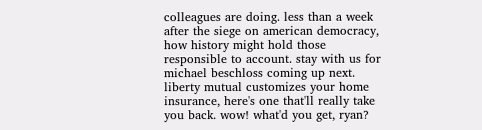colleagues are doing. less than a week after the siege on american democracy, how history might hold those responsible to account. stay with us for michael beschloss coming up next. liberty mutual customizes your home insurance, here's one that'll really take you back. wow! what'd you get, ryan?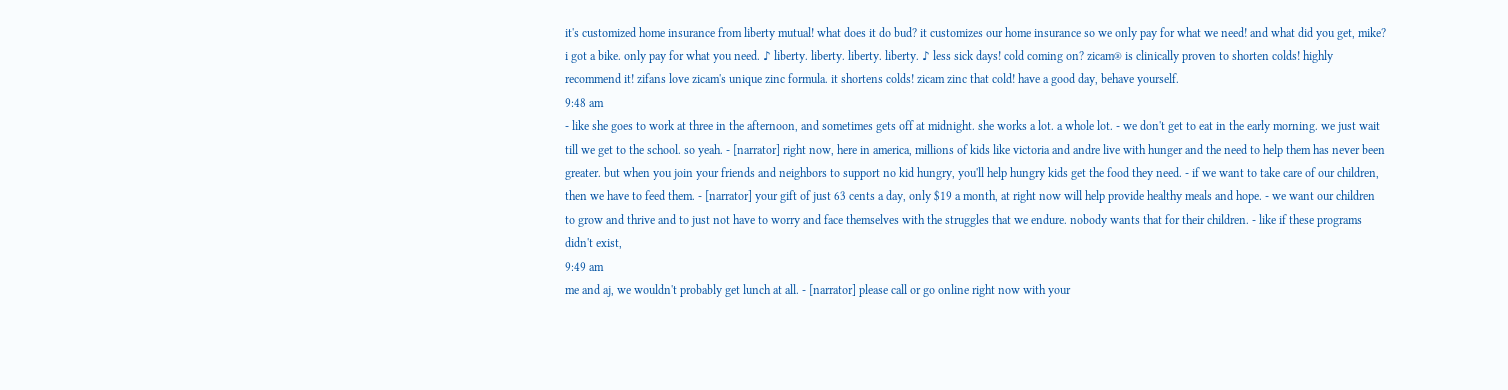it's customized home insurance from liberty mutual! what does it do bud? it customizes our home insurance so we only pay for what we need! and what did you get, mike? i got a bike. only pay for what you need. ♪ liberty. liberty. liberty. liberty. ♪ less sick days! cold coming on? zicam® is clinically proven to shorten colds! highly recommend it! zifans love zicam's unique zinc formula. it shortens colds! zicam zinc that cold! have a good day, behave yourself.
9:48 am
- like she goes to work at three in the afternoon, and sometimes gets off at midnight. she works a lot. a whole lot. - we don't get to eat in the early morning. we just wait till we get to the school. so yeah. - [narrator] right now, here in america, millions of kids like victoria and andre live with hunger and the need to help them has never been greater. but when you join your friends and neighbors to support no kid hungry, you'll help hungry kids get the food they need. - if we want to take care of our children, then we have to feed them. - [narrator] your gift of just 63 cents a day, only $19 a month, at right now will help provide healthy meals and hope. - we want our children to grow and thrive and to just not have to worry and face themselves with the struggles that we endure. nobody wants that for their children. - like if these programs didn't exist,
9:49 am
me and aj, we wouldn't probably get lunch at all. - [narrator] please call or go online right now with your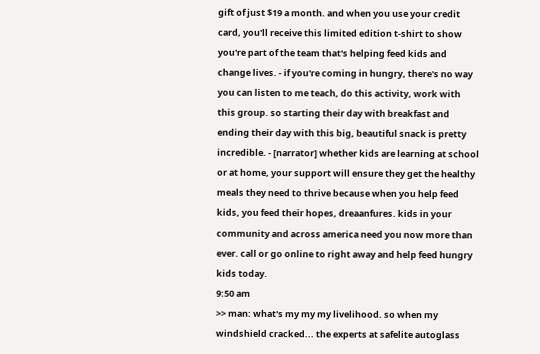gift of just $19 a month. and when you use your credit card, you'll receive this limited edition t-shirt to show you're part of the team that's helping feed kids and change lives. - if you're coming in hungry, there's no way you can listen to me teach, do this activity, work with this group. so starting their day with breakfast and ending their day with this big, beautiful snack is pretty incredible. - [narrator] whether kids are learning at school or at home, your support will ensure they get the healthy meals they need to thrive because when you help feed kids, you feed their hopes, dreaanfures. kids in your community and across america need you now more than ever. call or go online to right away and help feed hungry kids today.
9:50 am
>> man: what's my my my livelihood. so when my windshield cracked... the experts at safelite autoglass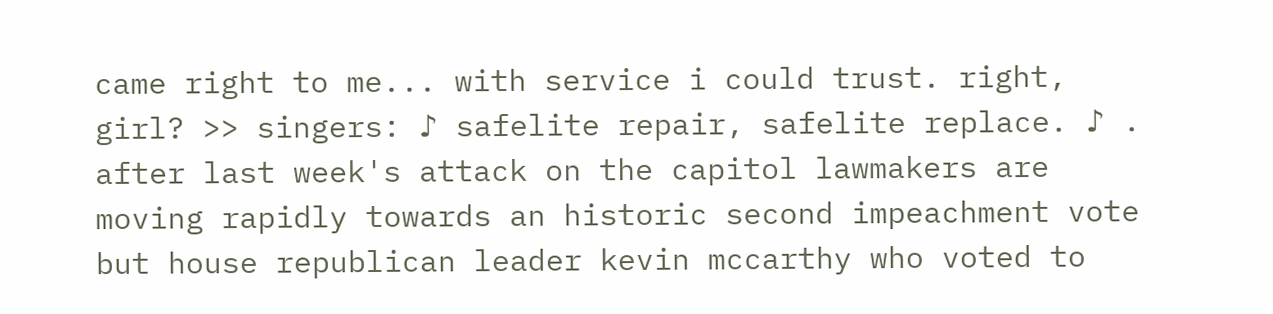came right to me... with service i could trust. right, girl? >> singers: ♪ safelite repair, safelite replace. ♪ . after last week's attack on the capitol lawmakers are moving rapidly towards an historic second impeachment vote but house republican leader kevin mccarthy who voted to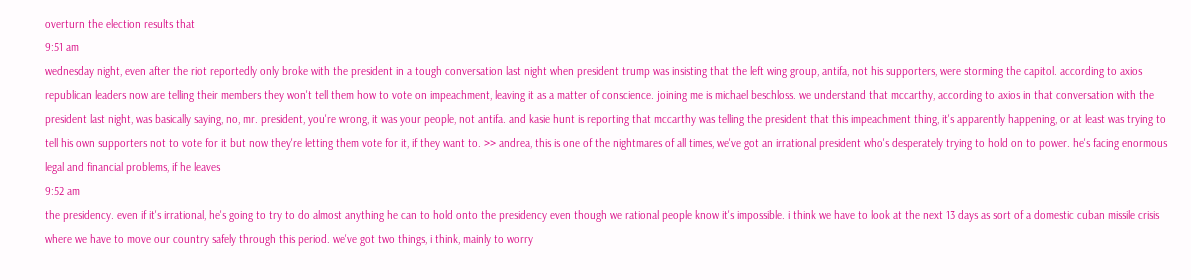overturn the election results that
9:51 am
wednesday night, even after the riot reportedly only broke with the president in a tough conversation last night when president trump was insisting that the left wing group, antifa, not his supporters, were storming the capitol. according to axios republican leaders now are telling their members they won't tell them how to vote on impeachment, leaving it as a matter of conscience. joining me is michael beschloss. we understand that mccarthy, according to axios in that conversation with the president last night, was basically saying, no, mr. president, you're wrong, it was your people, not antifa. and kasie hunt is reporting that mccarthy was telling the president that this impeachment thing, it's apparently happening, or at least was trying to tell his own supporters not to vote for it but now they're letting them vote for it, if they want to. >> andrea, this is one of the nightmares of all times, we've got an irrational president who's desperately trying to hold on to power. he's facing enormous legal and financial problems, if he leaves
9:52 am
the presidency. even if it's irrational, he's going to try to do almost anything he can to hold onto the presidency even though we rational people know it's impossible. i think we have to look at the next 13 days as sort of a domestic cuban missile crisis where we have to move our country safely through this period. we've got two things, i think, mainly to worry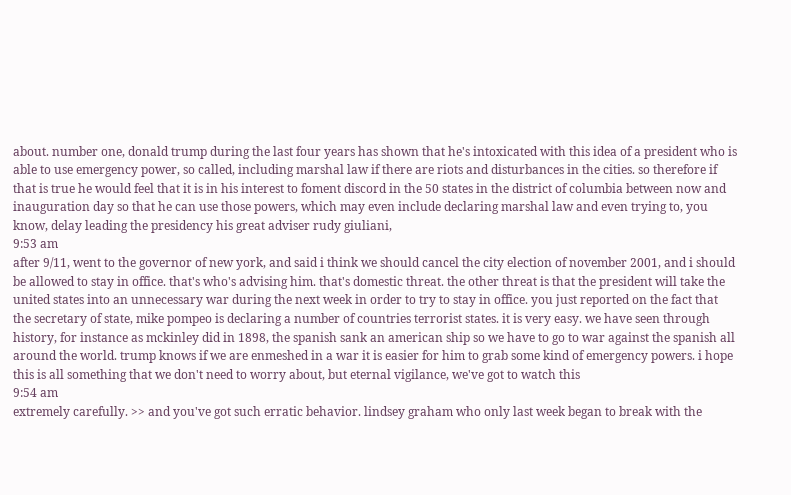about. number one, donald trump during the last four years has shown that he's intoxicated with this idea of a president who is able to use emergency power, so called, including marshal law if there are riots and disturbances in the cities. so therefore if that is true he would feel that it is in his interest to foment discord in the 50 states in the district of columbia between now and inauguration day so that he can use those powers, which may even include declaring marshal law and even trying to, you know, delay leading the presidency his great adviser rudy giuliani,
9:53 am
after 9/11, went to the governor of new york, and said i think we should cancel the city election of november 2001, and i should be allowed to stay in office. that's who's advising him. that's domestic threat. the other threat is that the president will take the united states into an unnecessary war during the next week in order to try to stay in office. you just reported on the fact that the secretary of state, mike pompeo is declaring a number of countries terrorist states. it is very easy. we have seen through history, for instance as mckinley did in 1898, the spanish sank an american ship so we have to go to war against the spanish all around the world. trump knows if we are enmeshed in a war it is easier for him to grab some kind of emergency powers. i hope this is all something that we don't need to worry about, but eternal vigilance, we've got to watch this
9:54 am
extremely carefully. >> and you've got such erratic behavior. lindsey graham who only last week began to break with the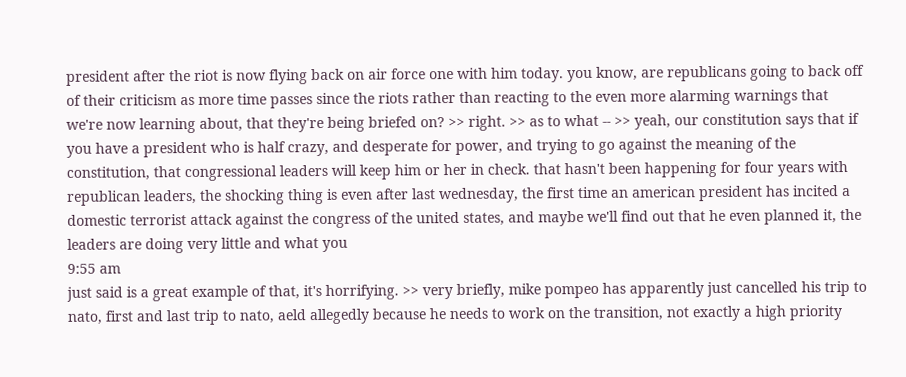president after the riot is now flying back on air force one with him today. you know, are republicans going to back off of their criticism as more time passes since the riots rather than reacting to the even more alarming warnings that we're now learning about, that they're being briefed on? >> right. >> as to what -- >> yeah, our constitution says that if you have a president who is half crazy, and desperate for power, and trying to go against the meaning of the constitution, that congressional leaders will keep him or her in check. that hasn't been happening for four years with republican leaders, the shocking thing is even after last wednesday, the first time an american president has incited a domestic terrorist attack against the congress of the united states, and maybe we'll find out that he even planned it, the leaders are doing very little and what you
9:55 am
just said is a great example of that, it's horrifying. >> very briefly, mike pompeo has apparently just cancelled his trip to nato, first and last trip to nato, aeld allegedly because he needs to work on the transition, not exactly a high priority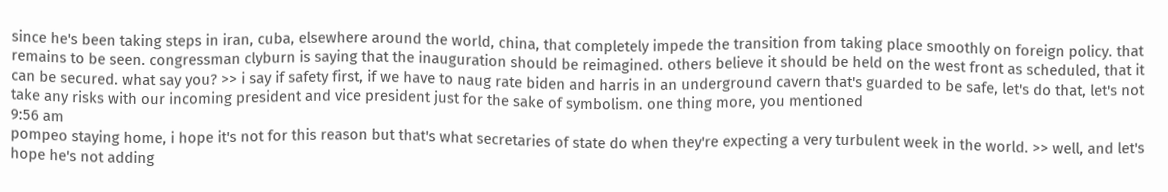since he's been taking steps in iran, cuba, elsewhere around the world, china, that completely impede the transition from taking place smoothly on foreign policy. that remains to be seen. congressman clyburn is saying that the inauguration should be reimagined. others believe it should be held on the west front as scheduled, that it can be secured. what say you? >> i say if safety first, if we have to naug rate biden and harris in an underground cavern that's guarded to be safe, let's do that, let's not take any risks with our incoming president and vice president just for the sake of symbolism. one thing more, you mentioned
9:56 am
pompeo staying home, i hope it's not for this reason but that's what secretaries of state do when they're expecting a very turbulent week in the world. >> well, and let's hope he's not adding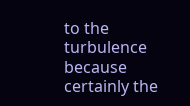to the turbulence because certainly the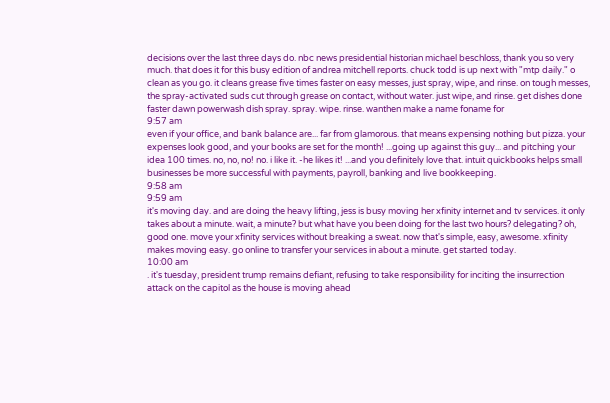decisions over the last three days do. nbc news presidential historian michael beschloss, thank you so very much. that does it for this busy edition of andrea mitchell reports. chuck todd is up next with "mtp daily." o clean as you go. it cleans grease five times faster on easy messes, just spray, wipe, and rinse. on tough messes, the spray-activated suds cut through grease on contact, without water. just wipe, and rinse. get dishes done faster dawn powerwash dish spray. spray. wipe. rinse. wanthen make a name foname for
9:57 am
even if your office, and bank balance are... far from glamorous. that means expensing nothing but pizza. your expenses look good, and your books are set for the month! ...going up against this guy... and pitching your idea 100 times. no, no, no! no. i like it. -he likes it! ...and you definitely love that. intuit quickbooks helps small businesses be more successful with payments, payroll, banking and live bookkeeping.
9:58 am
9:59 am
it's moving day. and are doing the heavy lifting, jess is busy moving her xfinity internet and tv services. it only takes about a minute. wait, a minute? but what have you been doing for the last two hours? delegating? oh, good one. move your xfinity services without breaking a sweat. now that's simple, easy, awesome. xfinity makes moving easy. go online to transfer your services in about a minute. get started today.
10:00 am
. it's tuesday, president trump remains defiant, refusing to take responsibility for inciting the insurrection attack on the capitol as the house is moving ahead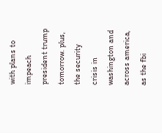with plans to impeach president trump tomorrow. plus, the security crisis in washington and across america, as the fbi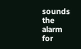sounds the alarm for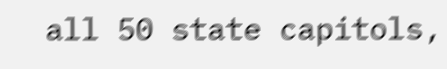all 50 state capitols,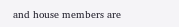and house members are